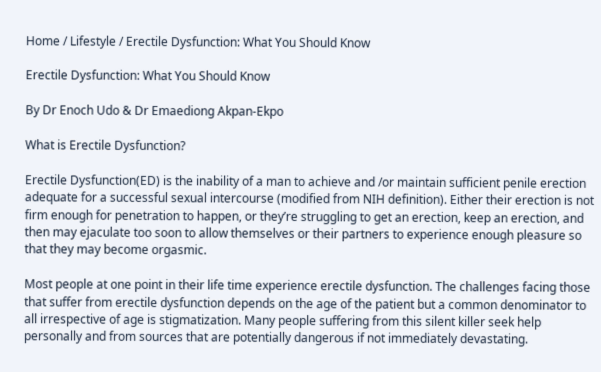Home / Lifestyle / Erectile Dysfunction: What You Should Know

Erectile Dysfunction: What You Should Know

By Dr Enoch Udo & Dr Emaediong Akpan-Ekpo

What is Erectile Dysfunction?

Erectile Dysfunction(ED) is the inability of a man to achieve and /or maintain sufficient penile erection adequate for a successful sexual intercourse (modified from NIH definition). Either their erection is not firm enough for penetration to happen, or they’re struggling to get an erection, keep an erection, and then may ejaculate too soon to allow themselves or their partners to experience enough pleasure so that they may become orgasmic.

Most people at one point in their life time experience erectile dysfunction. The challenges facing those that suffer from erectile dysfunction depends on the age of the patient but a common denominator to all irrespective of age is stigmatization. Many people suffering from this silent killer seek help personally and from sources that are potentially dangerous if not immediately devastating.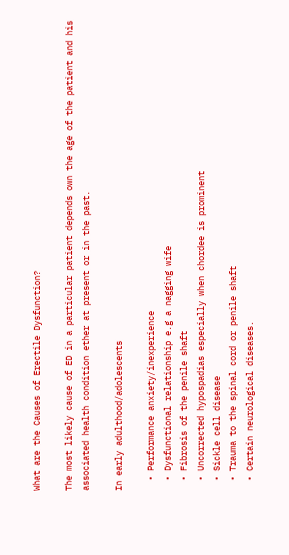What are the Causes of Erectile Dysfunction?

The most likely cause of ED in a particular patient depends own the age of the patient and his associated health condition ether at present or in the past.

In early adulthood/adolescents

  • Performance anxiety/inexperience
  • Dysfunctional relationship e.g a nagging wife
  • Fibrosis of the penile shaft
  • Uncorrected hypospadias especially when chordee is prominent
  • Sickle cell disease
  • Trauma to the spinal cord or penile shaft
  • Certain neurological diseases.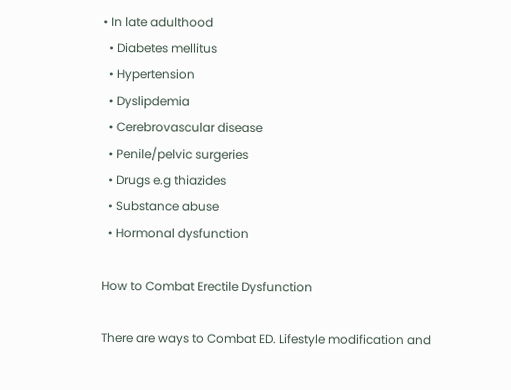• In late adulthood
  • Diabetes mellitus
  • Hypertension
  • Dyslipdemia
  • Cerebrovascular disease
  • Penile/pelvic surgeries
  • Drugs e.g thiazides
  • Substance abuse
  • Hormonal dysfunction

How to Combat Erectile Dysfunction

There are ways to Combat ED. Lifestyle modification and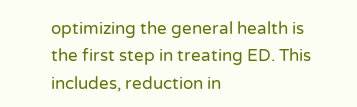optimizing the general health is the first step in treating ED. This includes, reduction in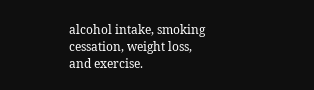alcohol intake, smoking cessation, weight loss, and exercise.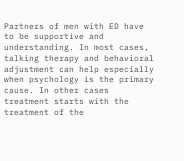Partners of men with ED have to be supportive and understanding. In most cases, talking therapy and behavioral adjustment can help especially when psychology is the primary cause. In other cases treatment starts with the treatment of the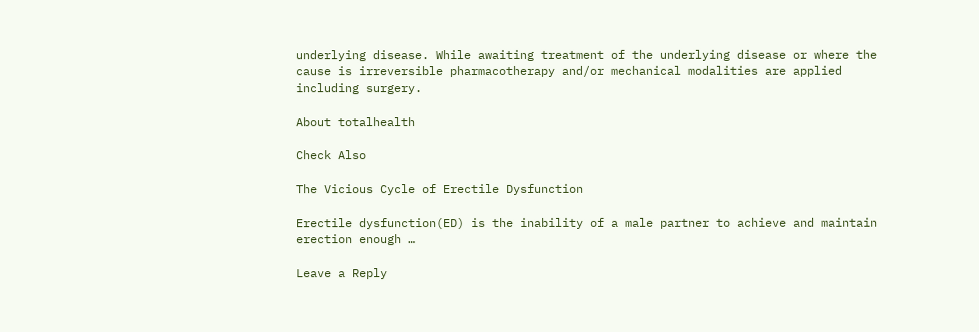underlying disease. While awaiting treatment of the underlying disease or where the cause is irreversible pharmacotherapy and/or mechanical modalities are applied including surgery.

About totalhealth

Check Also

The Vicious Cycle of Erectile Dysfunction

Erectile dysfunction(ED) is the inability of a male partner to achieve and maintain erection enough …

Leave a Reply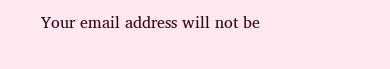Your email address will not be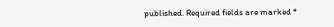published. Required fields are marked *